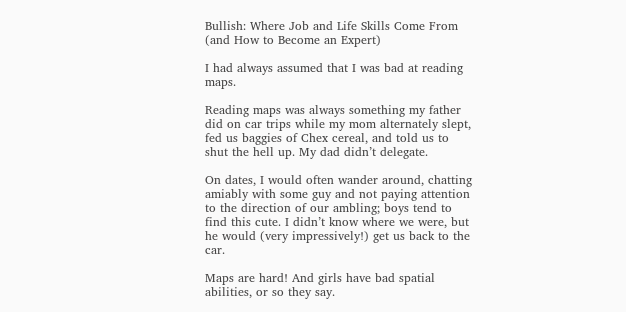Bullish: Where Job and Life Skills Come From (and How to Become an Expert)

I had always assumed that I was bad at reading maps.

Reading maps was always something my father did on car trips while my mom alternately slept, fed us baggies of Chex cereal, and told us to shut the hell up. My dad didn’t delegate.

On dates, I would often wander around, chatting amiably with some guy and not paying attention to the direction of our ambling; boys tend to find this cute. I didn’t know where we were, but he would (very impressively!) get us back to the car.

Maps are hard! And girls have bad spatial abilities, or so they say.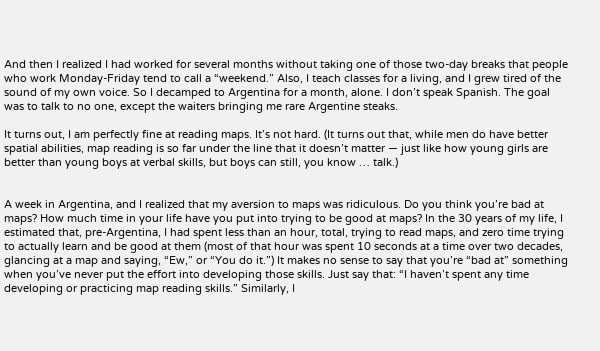And then I realized I had worked for several months without taking one of those two-day breaks that people who work Monday-Friday tend to call a “weekend.” Also, I teach classes for a living, and I grew tired of the sound of my own voice. So I decamped to Argentina for a month, alone. I don’t speak Spanish. The goal was to talk to no one, except the waiters bringing me rare Argentine steaks.

It turns out, I am perfectly fine at reading maps. It’s not hard. (It turns out that, while men do have better spatial abilities, map reading is so far under the line that it doesn’t matter — just like how young girls are better than young boys at verbal skills, but boys can still, you know … talk.)


A week in Argentina, and I realized that my aversion to maps was ridiculous. Do you think you’re bad at maps? How much time in your life have you put into trying to be good at maps? In the 30 years of my life, I estimated that, pre-Argentina, I had spent less than an hour, total, trying to read maps, and zero time trying to actually learn and be good at them (most of that hour was spent 10 seconds at a time over two decades, glancing at a map and saying, “Ew,” or “You do it.”) It makes no sense to say that you’re “bad at” something when you’ve never put the effort into developing those skills. Just say that: “I haven’t spent any time developing or practicing map reading skills.” Similarly, I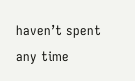haven’t spent any time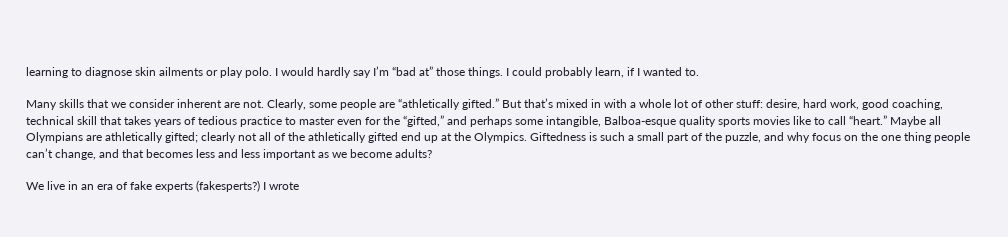learning to diagnose skin ailments or play polo. I would hardly say I’m “bad at” those things. I could probably learn, if I wanted to.

Many skills that we consider inherent are not. Clearly, some people are “athletically gifted.” But that’s mixed in with a whole lot of other stuff: desire, hard work, good coaching, technical skill that takes years of tedious practice to master even for the “gifted,” and perhaps some intangible, Balboa-esque quality sports movies like to call “heart.” Maybe all Olympians are athletically gifted; clearly not all of the athletically gifted end up at the Olympics. Giftedness is such a small part of the puzzle, and why focus on the one thing people can’t change, and that becomes less and less important as we become adults?

We live in an era of fake experts (fakesperts?) I wrote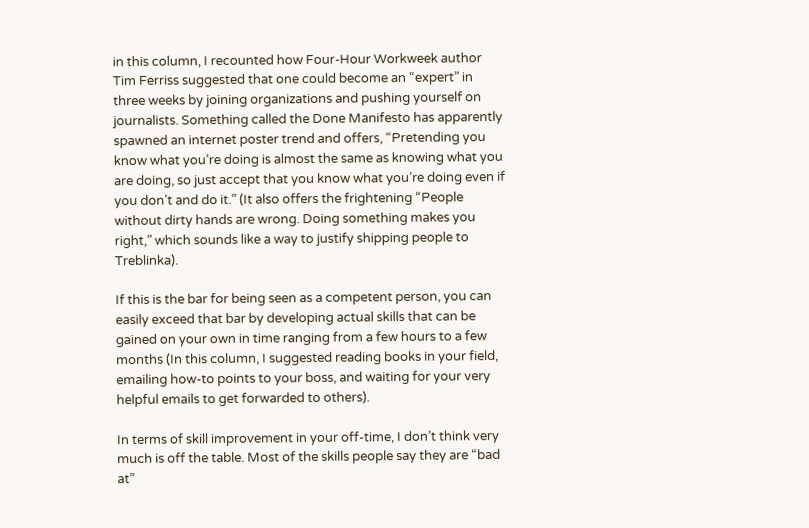in this column, I recounted how Four-Hour Workweek author Tim Ferriss suggested that one could become an “expert” in three weeks by joining organizations and pushing yourself on journalists. Something called the Done Manifesto has apparently spawned an internet poster trend and offers, “Pretending you know what you’re doing is almost the same as knowing what you are doing, so just accept that you know what you’re doing even if you don’t and do it.” (It also offers the frightening “People without dirty hands are wrong. Doing something makes you right,” which sounds like a way to justify shipping people to Treblinka).

If this is the bar for being seen as a competent person, you can easily exceed that bar by developing actual skills that can be gained on your own in time ranging from a few hours to a few months (In this column, I suggested reading books in your field, emailing how-to points to your boss, and waiting for your very helpful emails to get forwarded to others).

In terms of skill improvement in your off-time, I don’t think very much is off the table. Most of the skills people say they are “bad at”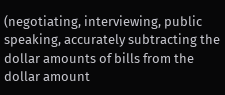(negotiating, interviewing, public speaking, accurately subtracting the dollar amounts of bills from the dollar amount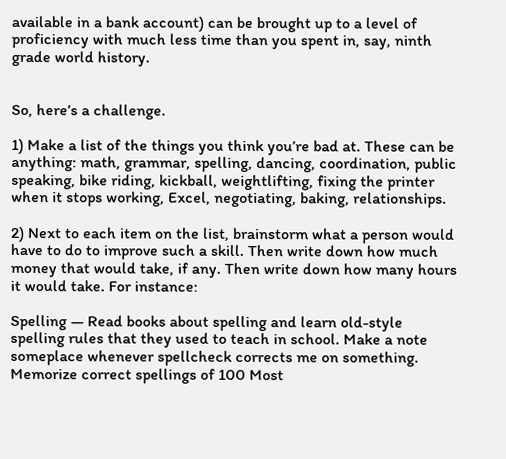available in a bank account) can be brought up to a level of proficiency with much less time than you spent in, say, ninth grade world history.


So, here’s a challenge.

1) Make a list of the things you think you’re bad at. These can be anything: math, grammar, spelling, dancing, coordination, public speaking, bike riding, kickball, weightlifting, fixing the printer when it stops working, Excel, negotiating, baking, relationships.

2) Next to each item on the list, brainstorm what a person would have to do to improve such a skill. Then write down how much money that would take, if any. Then write down how many hours it would take. For instance:

Spelling — Read books about spelling and learn old-style spelling rules that they used to teach in school. Make a note someplace whenever spellcheck corrects me on something. Memorize correct spellings of 100 Most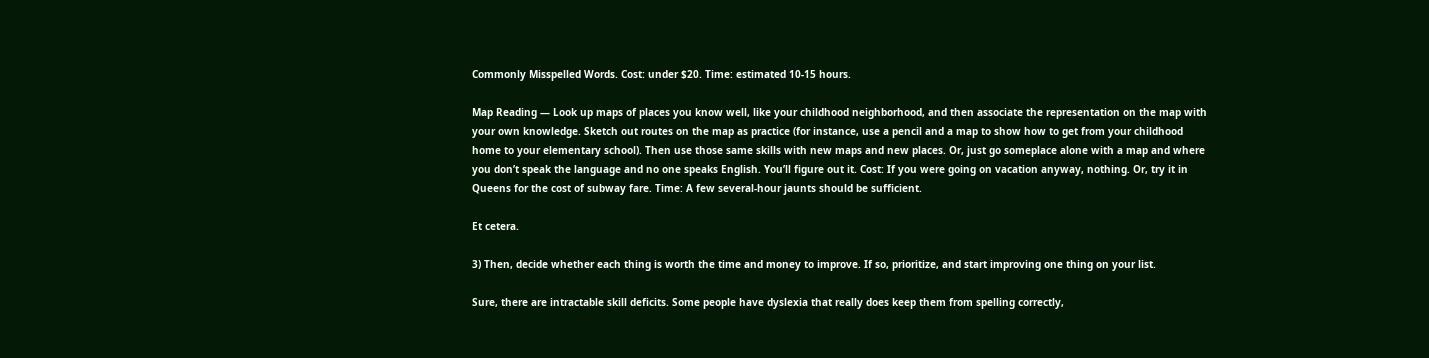Commonly Misspelled Words. Cost: under $20. Time: estimated 10-15 hours.

Map Reading — Look up maps of places you know well, like your childhood neighborhood, and then associate the representation on the map with your own knowledge. Sketch out routes on the map as practice (for instance, use a pencil and a map to show how to get from your childhood home to your elementary school). Then use those same skills with new maps and new places. Or, just go someplace alone with a map and where you don’t speak the language and no one speaks English. You’ll figure out it. Cost: If you were going on vacation anyway, nothing. Or, try it in Queens for the cost of subway fare. Time: A few several-hour jaunts should be sufficient.

Et cetera.

3) Then, decide whether each thing is worth the time and money to improve. If so, prioritize, and start improving one thing on your list.

Sure, there are intractable skill deficits. Some people have dyslexia that really does keep them from spelling correctly,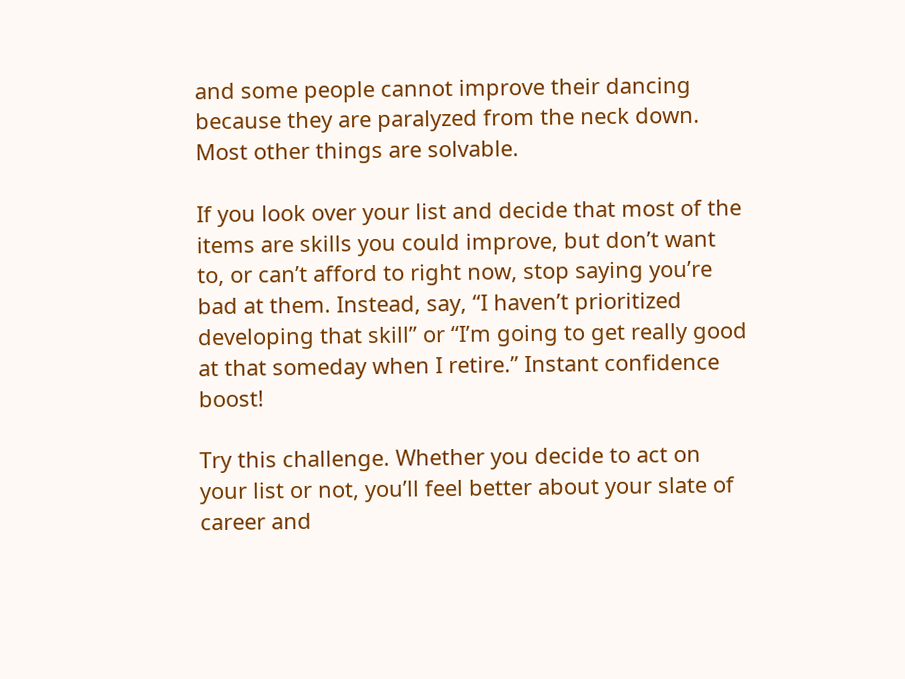and some people cannot improve their dancing because they are paralyzed from the neck down. Most other things are solvable.

If you look over your list and decide that most of the items are skills you could improve, but don’t want to, or can’t afford to right now, stop saying you’re bad at them. Instead, say, “I haven’t prioritized developing that skill” or “I’m going to get really good at that someday when I retire.” Instant confidence boost!

Try this challenge. Whether you decide to act on your list or not, you’ll feel better about your slate of career and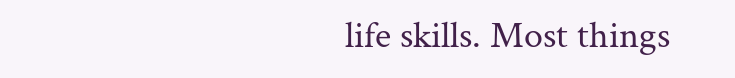life skills. Most things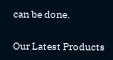can be done.

Our Latest Products